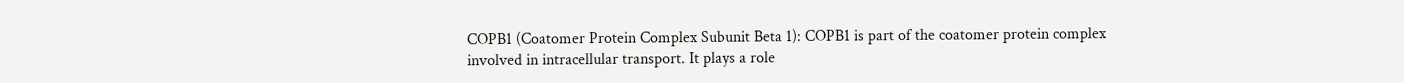COPB1 (Coatomer Protein Complex Subunit Beta 1): COPB1 is part of the coatomer protein complex involved in intracellular transport. It plays a role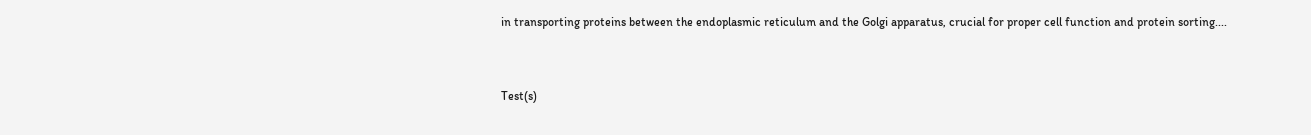in transporting proteins between the endoplasmic reticulum and the Golgi apparatus, crucial for proper cell function and protein sorting....


Test(s)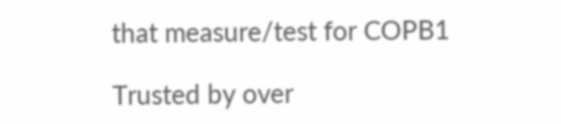that measure/test for COPB1

Trusted by over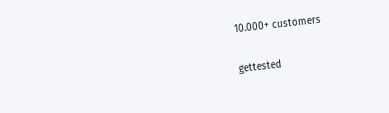10.000+ customers

gettested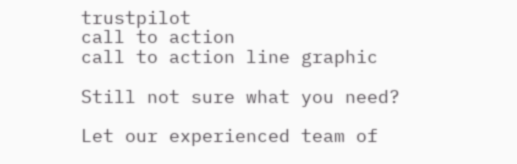trustpilot
call to action
call to action line graphic

Still not sure what you need?

Let our experienced team of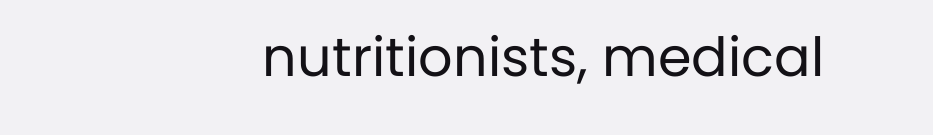nutritionists, medical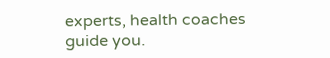experts, health coaches guide you.